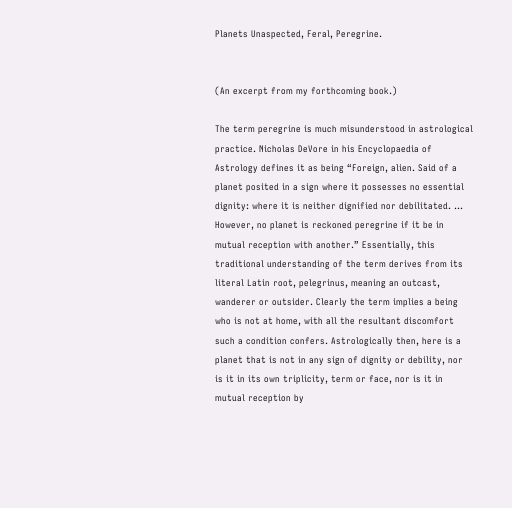Planets Unaspected, Feral, Peregrine.


(An excerpt from my forthcoming book.)

The term peregrine is much misunderstood in astrological practice. Nicholas DeVore in his Encyclopaedia of Astrology defines it as being “Foreign, alien. Said of a planet posited in a sign where it possesses no essential dignity: where it is neither dignified nor debilitated. … However, no planet is reckoned peregrine if it be in mutual reception with another.” Essentially, this traditional understanding of the term derives from its literal Latin root, pelegrinus, meaning an outcast, wanderer or outsider. Clearly the term implies a being who is not at home, with all the resultant discomfort such a condition confers. Astrologically then, here is a planet that is not in any sign of dignity or debility, nor is it in its own triplicity, term or face, nor is it in mutual reception by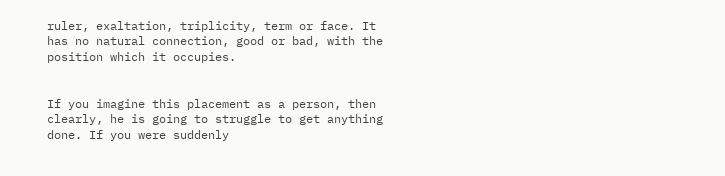ruler, exaltation, triplicity, term or face. It has no natural connection, good or bad, with the position which it occupies.


If you imagine this placement as a person, then clearly, he is going to struggle to get anything done. If you were suddenly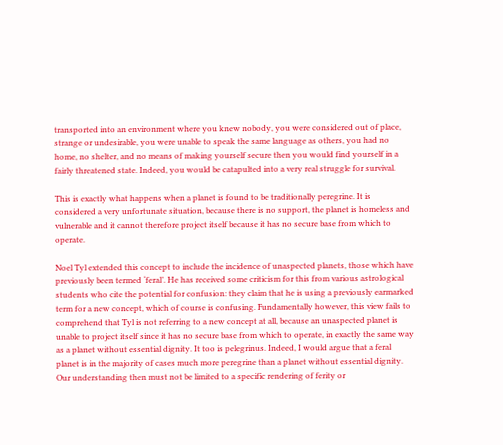transported into an environment where you knew nobody, you were considered out of place, strange or undesirable, you were unable to speak the same language as others, you had no home, no shelter, and no means of making yourself secure then you would find yourself in a fairly threatened state. Indeed, you would be catapulted into a very real struggle for survival.

This is exactly what happens when a planet is found to be traditionally peregrine. It is considered a very unfortunate situation, because there is no support, the planet is homeless and vulnerable and it cannot therefore project itself because it has no secure base from which to operate.

Noel Tyl extended this concept to include the incidence of unaspected planets, those which have previously been termed ‘feral’. He has received some criticism for this from various astrological students who cite the potential for confusion: they claim that he is using a previously earmarked term for a new concept, which of course is confusing. Fundamentally however, this view fails to comprehend that Tyl is not referring to a new concept at all, because an unaspected planet is unable to project itself since it has no secure base from which to operate, in exactly the same way as a planet without essential dignity. It too is pelegrinus. Indeed, I would argue that a feral planet is in the majority of cases much more peregrine than a planet without essential dignity. Our understanding then must not be limited to a specific rendering of ferity or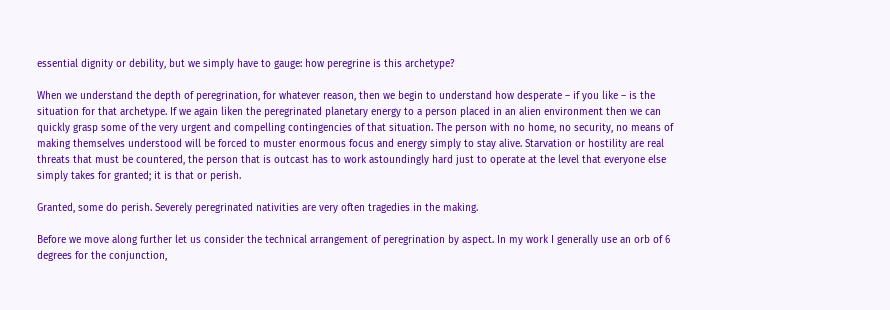essential dignity or debility, but we simply have to gauge: how peregrine is this archetype?

When we understand the depth of peregrination, for whatever reason, then we begin to understand how desperate – if you like – is the situation for that archetype. If we again liken the peregrinated planetary energy to a person placed in an alien environment then we can quickly grasp some of the very urgent and compelling contingencies of that situation. The person with no home, no security, no means of making themselves understood will be forced to muster enormous focus and energy simply to stay alive. Starvation or hostility are real threats that must be countered, the person that is outcast has to work astoundingly hard just to operate at the level that everyone else simply takes for granted; it is that or perish.

Granted, some do perish. Severely peregrinated nativities are very often tragedies in the making.

Before we move along further let us consider the technical arrangement of peregrination by aspect. In my work I generally use an orb of 6 degrees for the conjunction,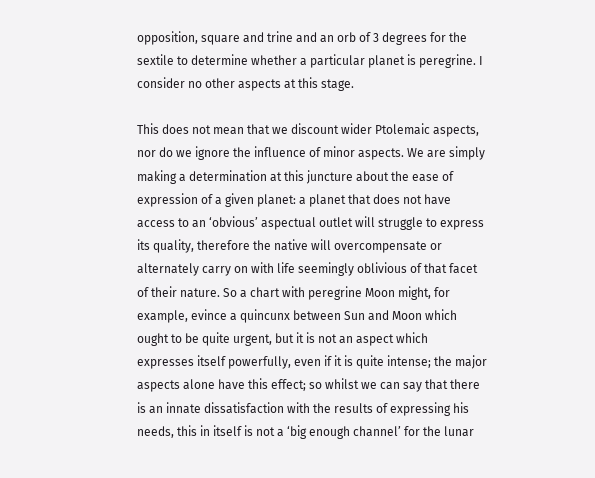opposition, square and trine and an orb of 3 degrees for the sextile to determine whether a particular planet is peregrine. I consider no other aspects at this stage.

This does not mean that we discount wider Ptolemaic aspects, nor do we ignore the influence of minor aspects. We are simply making a determination at this juncture about the ease of expression of a given planet: a planet that does not have access to an ‘obvious’ aspectual outlet will struggle to express its quality, therefore the native will overcompensate or alternately carry on with life seemingly oblivious of that facet of their nature. So a chart with peregrine Moon might, for example, evince a quincunx between Sun and Moon which ought to be quite urgent, but it is not an aspect which expresses itself powerfully, even if it is quite intense; the major aspects alone have this effect; so whilst we can say that there is an innate dissatisfaction with the results of expressing his needs, this in itself is not a ‘big enough channel’ for the lunar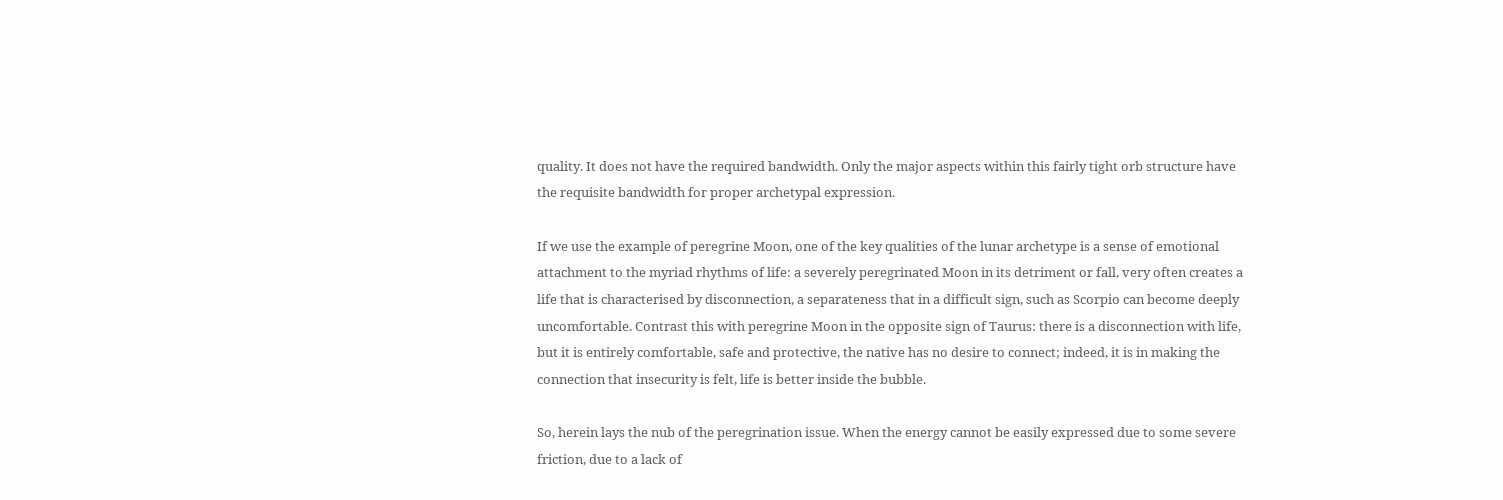quality. It does not have the required bandwidth. Only the major aspects within this fairly tight orb structure have the requisite bandwidth for proper archetypal expression.

If we use the example of peregrine Moon, one of the key qualities of the lunar archetype is a sense of emotional attachment to the myriad rhythms of life: a severely peregrinated Moon in its detriment or fall, very often creates a life that is characterised by disconnection, a separateness that in a difficult sign, such as Scorpio can become deeply uncomfortable. Contrast this with peregrine Moon in the opposite sign of Taurus: there is a disconnection with life, but it is entirely comfortable, safe and protective, the native has no desire to connect; indeed, it is in making the connection that insecurity is felt, life is better inside the bubble.

So, herein lays the nub of the peregrination issue. When the energy cannot be easily expressed due to some severe friction, due to a lack of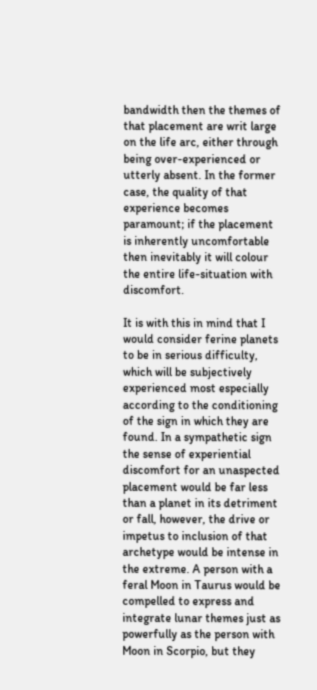bandwidth then the themes of that placement are writ large on the life arc, either through being over-experienced or utterly absent. In the former case, the quality of that experience becomes paramount; if the placement is inherently uncomfortable then inevitably it will colour the entire life-situation with discomfort.

It is with this in mind that I would consider ferine planets to be in serious difficulty, which will be subjectively experienced most especially according to the conditioning of the sign in which they are found. In a sympathetic sign the sense of experiential discomfort for an unaspected placement would be far less than a planet in its detriment or fall, however, the drive or impetus to inclusion of that archetype would be intense in the extreme. A person with a feral Moon in Taurus would be compelled to express and integrate lunar themes just as powerfully as the person with Moon in Scorpio, but they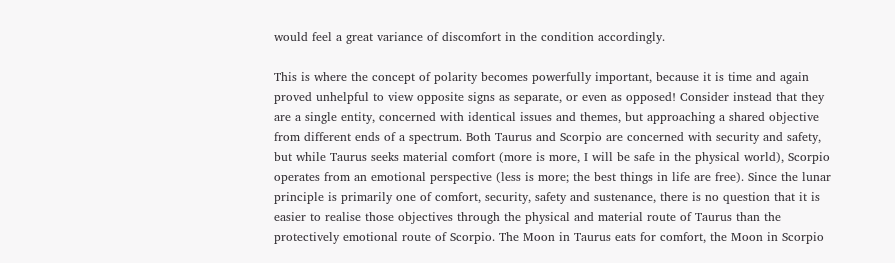would feel a great variance of discomfort in the condition accordingly.

This is where the concept of polarity becomes powerfully important, because it is time and again proved unhelpful to view opposite signs as separate, or even as opposed! Consider instead that they are a single entity, concerned with identical issues and themes, but approaching a shared objective from different ends of a spectrum. Both Taurus and Scorpio are concerned with security and safety, but while Taurus seeks material comfort (more is more, I will be safe in the physical world), Scorpio operates from an emotional perspective (less is more; the best things in life are free). Since the lunar principle is primarily one of comfort, security, safety and sustenance, there is no question that it is easier to realise those objectives through the physical and material route of Taurus than the protectively emotional route of Scorpio. The Moon in Taurus eats for comfort, the Moon in Scorpio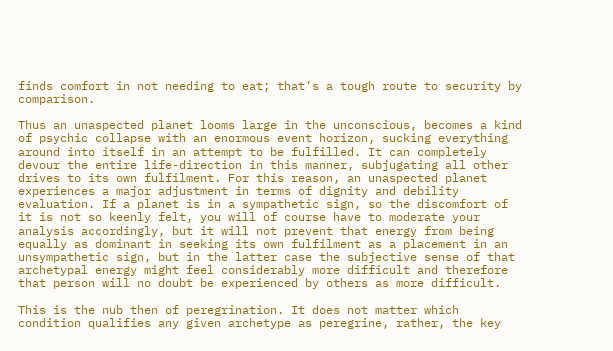finds comfort in not needing to eat; that’s a tough route to security by comparison.

Thus an unaspected planet looms large in the unconscious, becomes a kind of psychic collapse with an enormous event horizon, sucking everything around into itself in an attempt to be fulfilled. It can completely devour the entire life-direction in this manner, subjugating all other drives to its own fulfilment. For this reason, an unaspected planet experiences a major adjustment in terms of dignity and debility evaluation. If a planet is in a sympathetic sign, so the discomfort of it is not so keenly felt, you will of course have to moderate your analysis accordingly, but it will not prevent that energy from being equally as dominant in seeking its own fulfilment as a placement in an unsympathetic sign, but in the latter case the subjective sense of that archetypal energy might feel considerably more difficult and therefore that person will no doubt be experienced by others as more difficult.

This is the nub then of peregrination. It does not matter which condition qualifies any given archetype as peregrine, rather, the key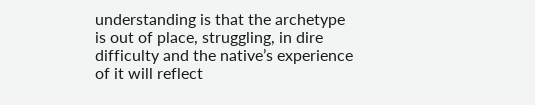understanding is that the archetype is out of place, struggling, in dire difficulty and the native’s experience of it will reflect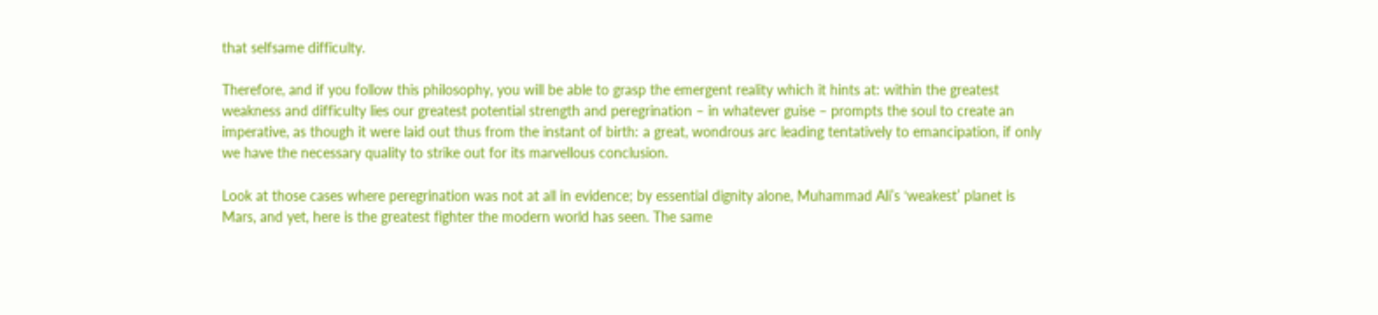that selfsame difficulty.

Therefore, and if you follow this philosophy, you will be able to grasp the emergent reality which it hints at: within the greatest weakness and difficulty lies our greatest potential strength and peregrination – in whatever guise – prompts the soul to create an imperative, as though it were laid out thus from the instant of birth: a great, wondrous arc leading tentatively to emancipation, if only we have the necessary quality to strike out for its marvellous conclusion.

Look at those cases where peregrination was not at all in evidence; by essential dignity alone, Muhammad Ali’s ‘weakest’ planet is Mars, and yet, here is the greatest fighter the modern world has seen. The same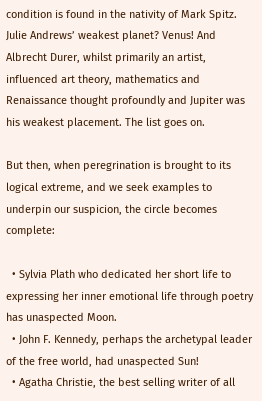condition is found in the nativity of Mark Spitz.  Julie Andrews’ weakest planet? Venus! And Albrecht Durer, whilst primarily an artist, influenced art theory, mathematics and Renaissance thought profoundly and Jupiter was his weakest placement. The list goes on.

But then, when peregrination is brought to its logical extreme, and we seek examples to underpin our suspicion, the circle becomes complete:

  • Sylvia Plath who dedicated her short life to expressing her inner emotional life through poetry has unaspected Moon.
  • John F. Kennedy, perhaps the archetypal leader of the free world, had unaspected Sun!
  • Agatha Christie, the best selling writer of all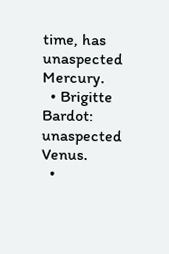time, has unaspected Mercury.
  • Brigitte Bardot: unaspected Venus.
  •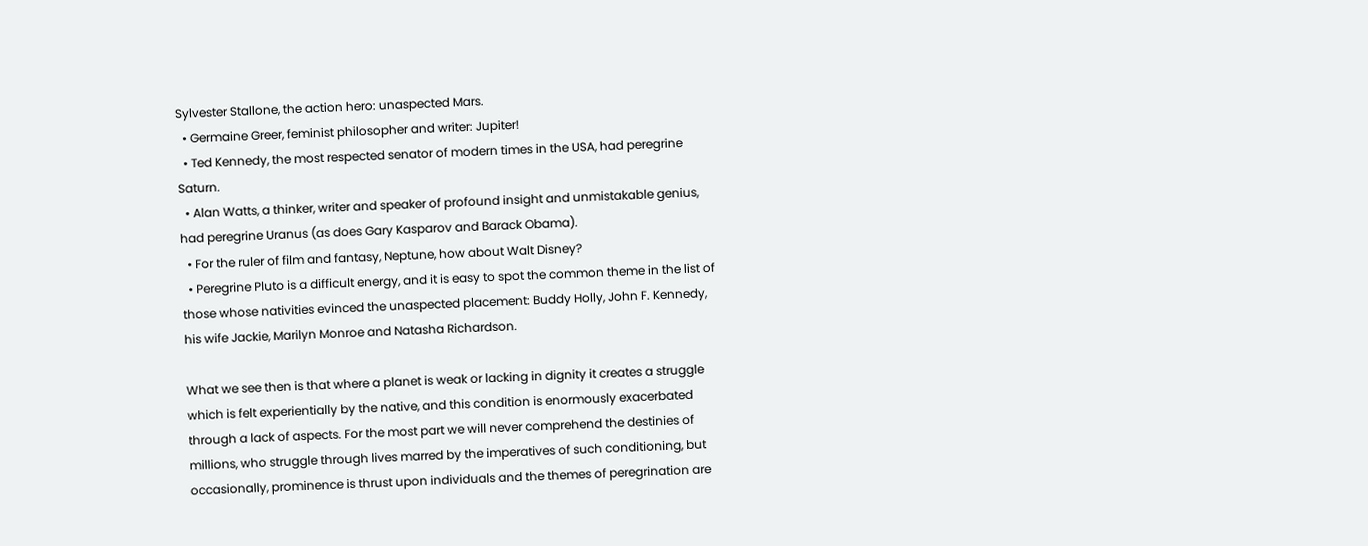Sylvester Stallone, the action hero: unaspected Mars.
  • Germaine Greer, feminist philosopher and writer: Jupiter!
  • Ted Kennedy, the most respected senator of modern times in the USA, had peregrine Saturn.
  • Alan Watts, a thinker, writer and speaker of profound insight and unmistakable genius, had peregrine Uranus (as does Gary Kasparov and Barack Obama).
  • For the ruler of film and fantasy, Neptune, how about Walt Disney?
  • Peregrine Pluto is a difficult energy, and it is easy to spot the common theme in the list of those whose nativities evinced the unaspected placement: Buddy Holly, John F. Kennedy, his wife Jackie, Marilyn Monroe and Natasha Richardson.

What we see then is that where a planet is weak or lacking in dignity it creates a struggle which is felt experientially by the native, and this condition is enormously exacerbated through a lack of aspects. For the most part we will never comprehend the destinies of millions, who struggle through lives marred by the imperatives of such conditioning, but occasionally, prominence is thrust upon individuals and the themes of peregrination are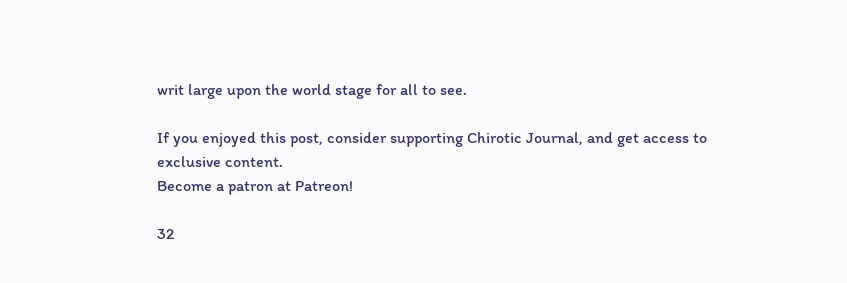writ large upon the world stage for all to see.

If you enjoyed this post, consider supporting Chirotic Journal, and get access to exclusive content.
Become a patron at Patreon!

32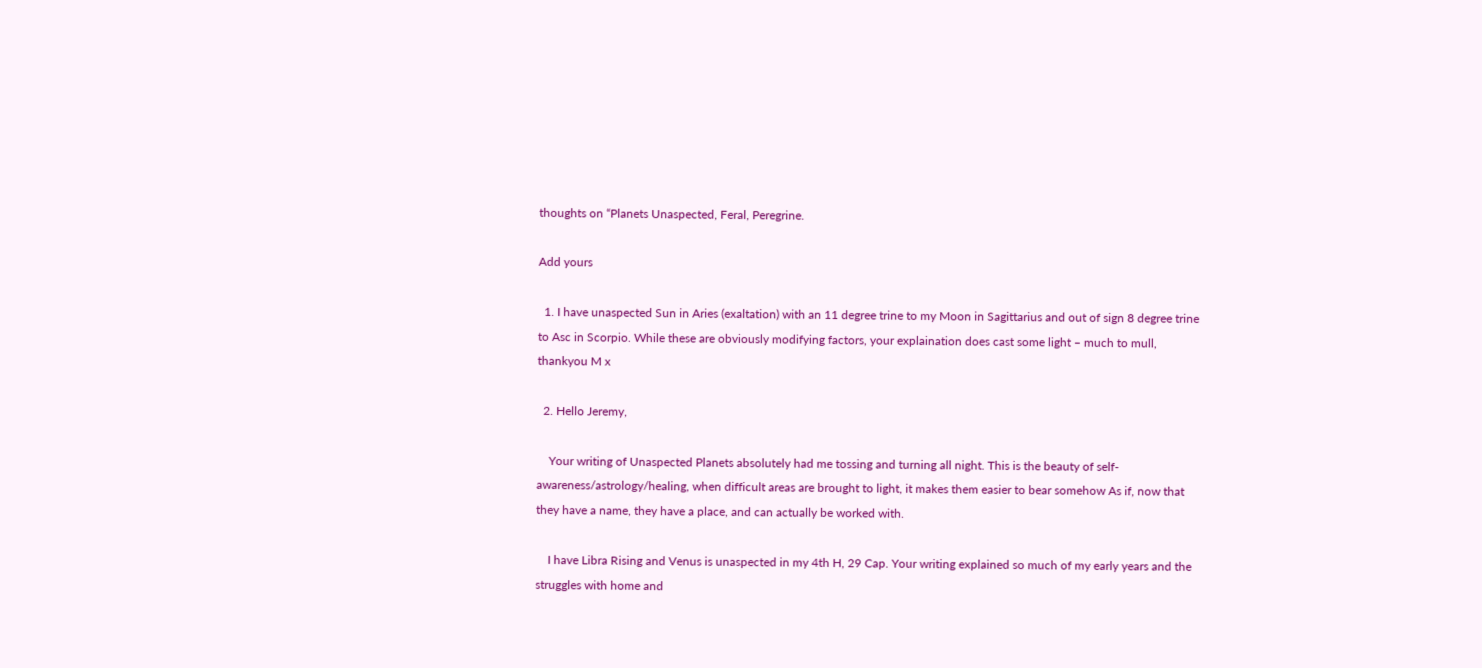thoughts on “Planets Unaspected, Feral, Peregrine.

Add yours

  1. I have unaspected Sun in Aries (exaltation) with an 11 degree trine to my Moon in Sagittarius and out of sign 8 degree trine to Asc in Scorpio. While these are obviously modifying factors, your explaination does cast some light – much to mull, thankyou M x

  2. Hello Jeremy,

    Your writing of Unaspected Planets absolutely had me tossing and turning all night. This is the beauty of self-awareness/astrology/healing, when difficult areas are brought to light, it makes them easier to bear somehow As if, now that they have a name, they have a place, and can actually be worked with.

    I have Libra Rising and Venus is unaspected in my 4th H, 29 Cap. Your writing explained so much of my early years and the struggles with home and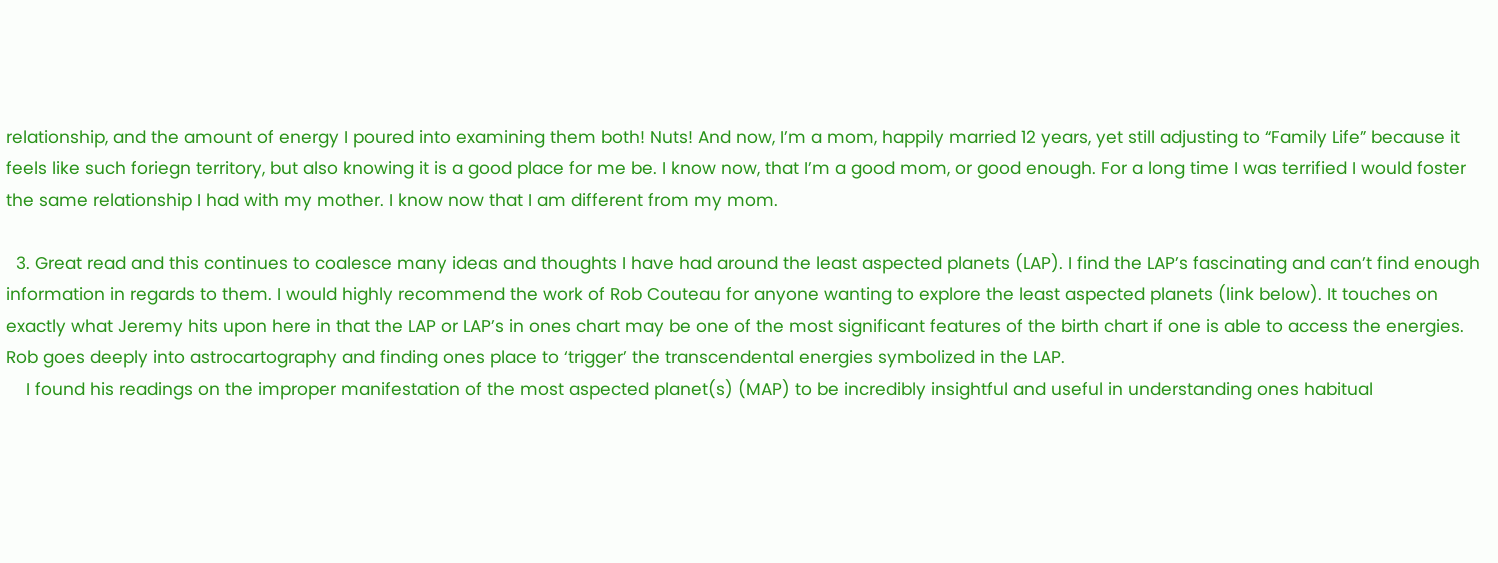relationship, and the amount of energy I poured into examining them both! Nuts! And now, I’m a mom, happily married 12 years, yet still adjusting to “Family Life” because it feels like such foriegn territory, but also knowing it is a good place for me be. I know now, that I’m a good mom, or good enough. For a long time I was terrified I would foster the same relationship I had with my mother. I know now that I am different from my mom.

  3. Great read and this continues to coalesce many ideas and thoughts I have had around the least aspected planets (LAP). I find the LAP’s fascinating and can’t find enough information in regards to them. I would highly recommend the work of Rob Couteau for anyone wanting to explore the least aspected planets (link below). It touches on exactly what Jeremy hits upon here in that the LAP or LAP’s in ones chart may be one of the most significant features of the birth chart if one is able to access the energies. Rob goes deeply into astrocartography and finding ones place to ‘trigger’ the transcendental energies symbolized in the LAP.
    I found his readings on the improper manifestation of the most aspected planet(s) (MAP) to be incredibly insightful and useful in understanding ones habitual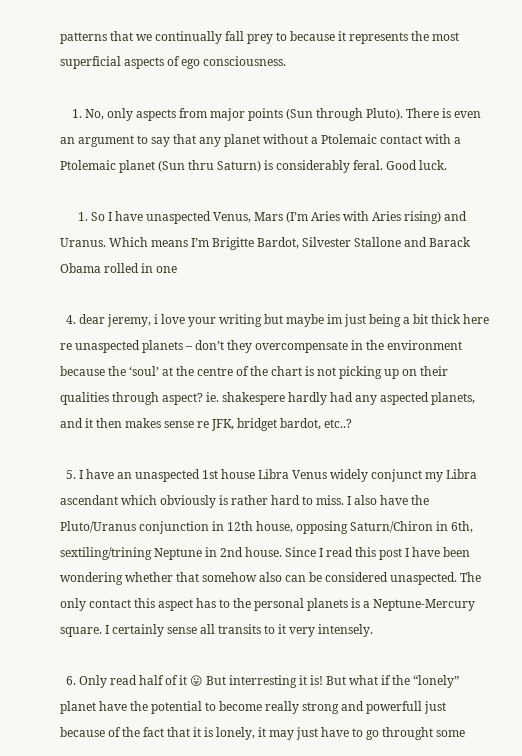patterns that we continually fall prey to because it represents the most superficial aspects of ego consciousness.

    1. No, only aspects from major points (Sun through Pluto). There is even an argument to say that any planet without a Ptolemaic contact with a Ptolemaic planet (Sun thru Saturn) is considerably feral. Good luck.

      1. So I have unaspected Venus, Mars (I’m Aries with Aries rising) and Uranus. Which means I’m Brigitte Bardot, Silvester Stallone and Barack Obama rolled in one

  4. dear jeremy, i love your writing but maybe im just being a bit thick here re unaspected planets – don’t they overcompensate in the environment because the ‘soul’ at the centre of the chart is not picking up on their qualities through aspect? ie. shakespere hardly had any aspected planets, and it then makes sense re JFK, bridget bardot, etc..?

  5. I have an unaspected 1st house Libra Venus widely conjunct my Libra ascendant which obviously is rather hard to miss. I also have the Pluto/Uranus conjunction in 12th house, opposing Saturn/Chiron in 6th, sextiling/trining Neptune in 2nd house. Since I read this post I have been wondering whether that somehow also can be considered unaspected. The only contact this aspect has to the personal planets is a Neptune-Mercury square. I certainly sense all transits to it very intensely.

  6. Only read half of it 😛 But interresting it is! But what if the “lonely” planet have the potential to become really strong and powerfull just because of the fact that it is lonely, it may just have to go throught some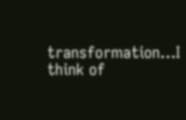transformation…I think of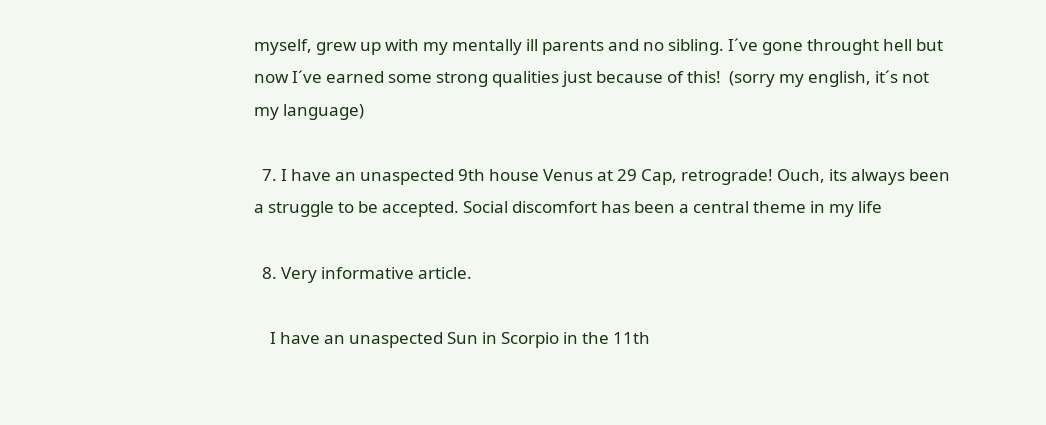myself, grew up with my mentally ill parents and no sibling. I´ve gone throught hell but now I´ve earned some strong qualities just because of this!  (sorry my english, it´s not my language)

  7. I have an unaspected 9th house Venus at 29 Cap, retrograde! Ouch, its always been a struggle to be accepted. Social discomfort has been a central theme in my life

  8. Very informative article.

    I have an unaspected Sun in Scorpio in the 11th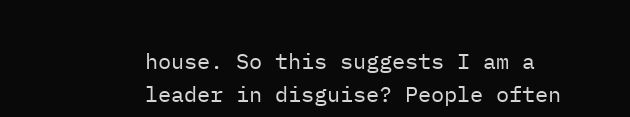house. So this suggests I am a leader in disguise? People often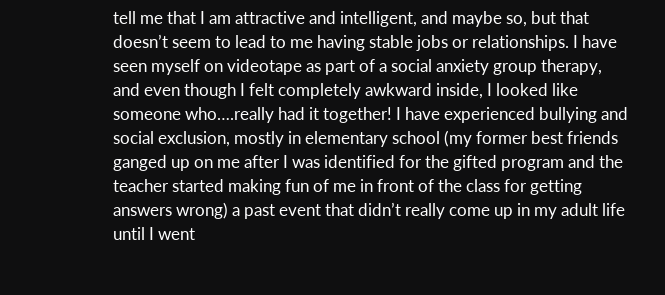tell me that I am attractive and intelligent, and maybe so, but that doesn’t seem to lead to me having stable jobs or relationships. I have seen myself on videotape as part of a social anxiety group therapy, and even though I felt completely awkward inside, I looked like someone who….really had it together! I have experienced bullying and social exclusion, mostly in elementary school (my former best friends ganged up on me after I was identified for the gifted program and the teacher started making fun of me in front of the class for getting answers wrong) a past event that didn’t really come up in my adult life until I went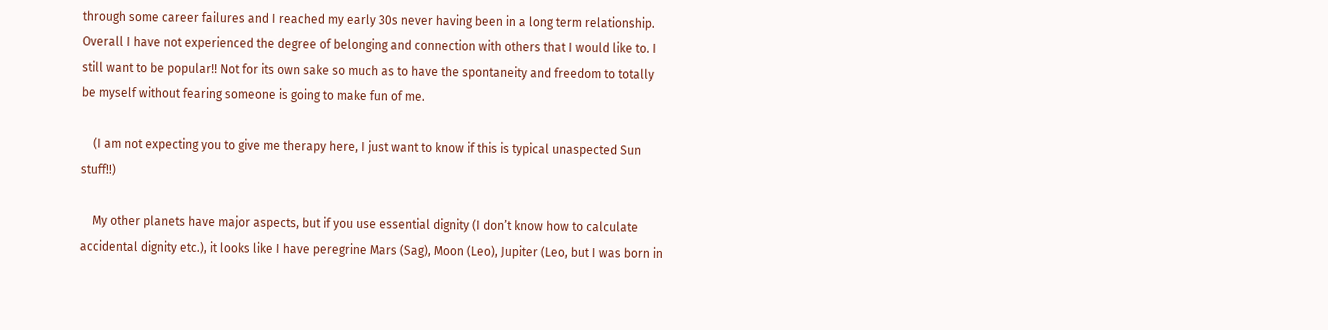through some career failures and I reached my early 30s never having been in a long term relationship. Overall I have not experienced the degree of belonging and connection with others that I would like to. I still want to be popular!! Not for its own sake so much as to have the spontaneity and freedom to totally be myself without fearing someone is going to make fun of me.

    (I am not expecting you to give me therapy here, I just want to know if this is typical unaspected Sun stuff!!)

    My other planets have major aspects, but if you use essential dignity (I don’t know how to calculate accidental dignity etc.), it looks like I have peregrine Mars (Sag), Moon (Leo), Jupiter (Leo, but I was born in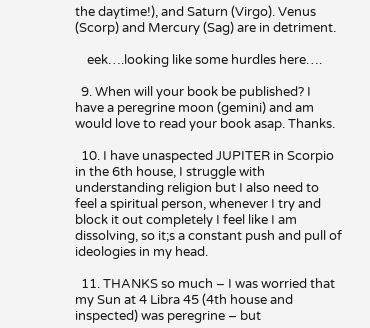the daytime!), and Saturn (Virgo). Venus (Scorp) and Mercury (Sag) are in detriment.

    eek….looking like some hurdles here….

  9. When will your book be published? I have a peregrine moon (gemini) and am would love to read your book asap. Thanks.

  10. I have unaspected JUPITER in Scorpio in the 6th house, I struggle with understanding religion but I also need to feel a spiritual person, whenever I try and block it out completely I feel like I am dissolving, so it;s a constant push and pull of ideologies in my head.

  11. THANKS so much – I was worried that my Sun at 4 Libra 45 (4th house and inspected) was peregrine – but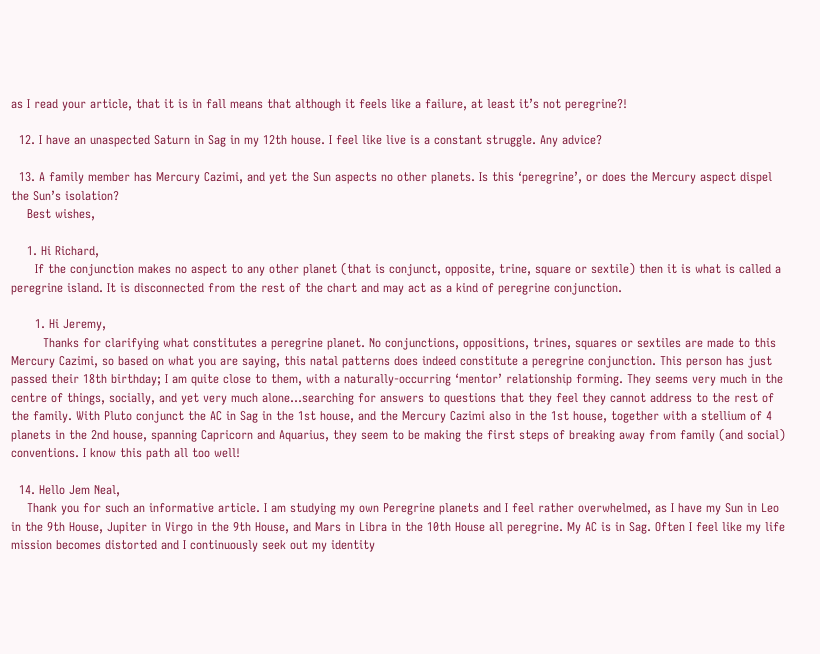as I read your article, that it is in fall means that although it feels like a failure, at least it’s not peregrine?!

  12. I have an unaspected Saturn in Sag in my 12th house. I feel like live is a constant struggle. Any advice?

  13. A family member has Mercury Cazimi, and yet the Sun aspects no other planets. Is this ‘peregrine’, or does the Mercury aspect dispel the Sun’s isolation?
    Best wishes,

    1. Hi Richard,
      If the conjunction makes no aspect to any other planet (that is conjunct, opposite, trine, square or sextile) then it is what is called a peregrine island. It is disconnected from the rest of the chart and may act as a kind of peregrine conjunction.

      1. Hi Jeremy,
        Thanks for clarifying what constitutes a peregrine planet. No conjunctions, oppositions, trines, squares or sextiles are made to this Mercury Cazimi, so based on what you are saying, this natal patterns does indeed constitute a peregrine conjunction. This person has just passed their 18th birthday; I am quite close to them, with a naturally-occurring ‘mentor’ relationship forming. They seems very much in the centre of things, socially, and yet very much alone…searching for answers to questions that they feel they cannot address to the rest of the family. With Pluto conjunct the AC in Sag in the 1st house, and the Mercury Cazimi also in the 1st house, together with a stellium of 4 planets in the 2nd house, spanning Capricorn and Aquarius, they seem to be making the first steps of breaking away from family (and social) conventions. I know this path all too well!

  14. Hello Jem Neal,
    Thank you for such an informative article. I am studying my own Peregrine planets and I feel rather overwhelmed, as I have my Sun in Leo in the 9th House, Jupiter in Virgo in the 9th House, and Mars in Libra in the 10th House all peregrine. My AC is in Sag. Often I feel like my life mission becomes distorted and I continuously seek out my identity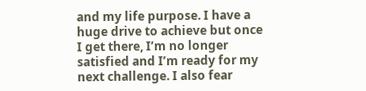and my life purpose. I have a huge drive to achieve but once I get there, I’m no longer satisfied and I’m ready for my next challenge. I also fear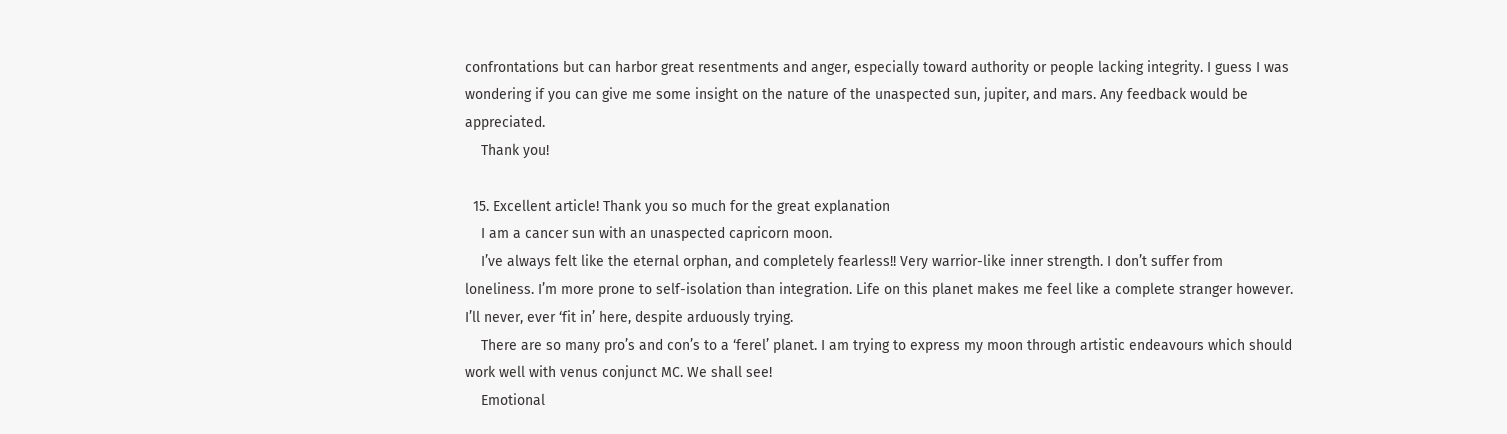confrontations but can harbor great resentments and anger, especially toward authority or people lacking integrity. I guess I was wondering if you can give me some insight on the nature of the unaspected sun, jupiter, and mars. Any feedback would be appreciated.
    Thank you!

  15. Excellent article! Thank you so much for the great explanation
    I am a cancer sun with an unaspected capricorn moon.
    I’ve always felt like the eternal orphan, and completely fearless!! Very warrior-like inner strength. I don’t suffer from loneliness. I’m more prone to self-isolation than integration. Life on this planet makes me feel like a complete stranger however. I’ll never, ever ‘fit in’ here, despite arduously trying.
    There are so many pro’s and con’s to a ‘ferel’ planet. I am trying to express my moon through artistic endeavours which should work well with venus conjunct MC. We shall see!
    Emotional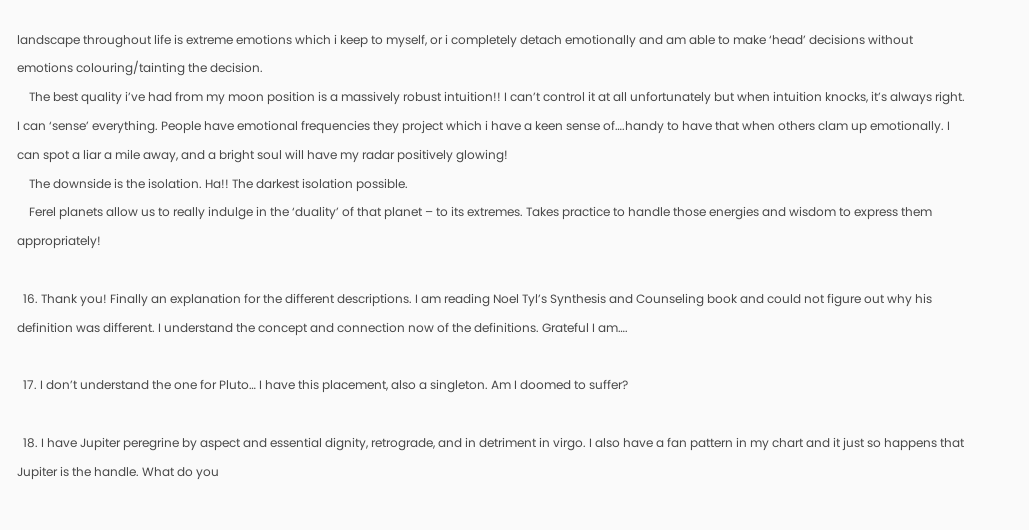landscape throughout life is extreme emotions which i keep to myself, or i completely detach emotionally and am able to make ‘head’ decisions without emotions colouring/tainting the decision.
    The best quality i’ve had from my moon position is a massively robust intuition!! I can’t control it at all unfortunately but when intuition knocks, it’s always right. I can ‘sense’ everything. People have emotional frequencies they project which i have a keen sense of….handy to have that when others clam up emotionally. I can spot a liar a mile away, and a bright soul will have my radar positively glowing!
    The downside is the isolation. Ha!! The darkest isolation possible.
    Ferel planets allow us to really indulge in the ‘duality’ of that planet – to its extremes. Takes practice to handle those energies and wisdom to express them appropriately!

  16. Thank you! Finally an explanation for the different descriptions. I am reading Noel Tyl’s Synthesis and Counseling book and could not figure out why his definition was different. I understand the concept and connection now of the definitions. Grateful I am….

  17. I don’t understand the one for Pluto… I have this placement, also a singleton. Am I doomed to suffer?

  18. I have Jupiter peregrine by aspect and essential dignity, retrograde, and in detriment in virgo. I also have a fan pattern in my chart and it just so happens that Jupiter is the handle. What do you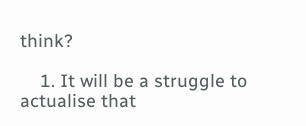think?

    1. It will be a struggle to actualise that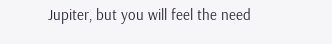Jupiter, but you will feel the need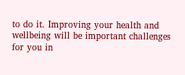to do it. Improving your health and wellbeing will be important challenges for you in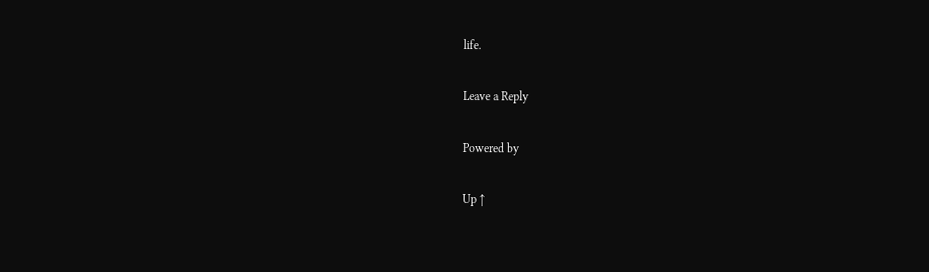life.

Leave a Reply

Powered by

Up ↑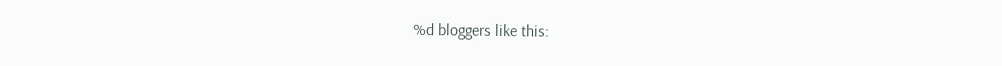%d bloggers like this: